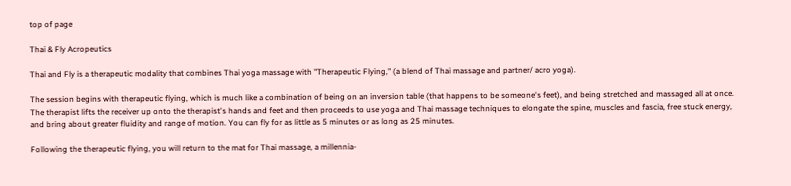top of page

Thai & Fly Acropeutics

Thai and Fly is a therapeutic modality that combines Thai yoga massage with "Therapeutic Flying," (a blend of Thai massage and partner/ acro yoga).

The session begins with therapeutic flying, which is much like a combination of being on an inversion table (that happens to be someone's feet), and being stretched and massaged all at once. The therapist lifts the receiver up onto the therapist's hands and feet and then proceeds to use yoga and Thai massage techniques to elongate the spine, muscles and fascia, free stuck energy, and bring about greater fluidity and range of motion. You can fly for as little as 5 minutes or as long as 25 minutes.

Following the therapeutic flying, you will return to the mat for Thai massage, a millennia-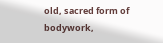old, sacred form of bodywork,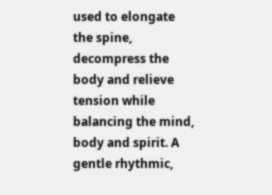used to elongate the spine, decompress the body and relieve tension while balancing the mind, body and spirit. A gentle rhythmic,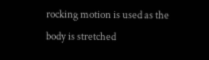rocking motion is used as the body is stretched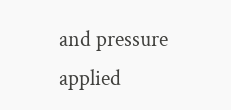and pressure applied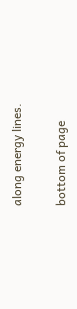along energy lines.

bottom of page